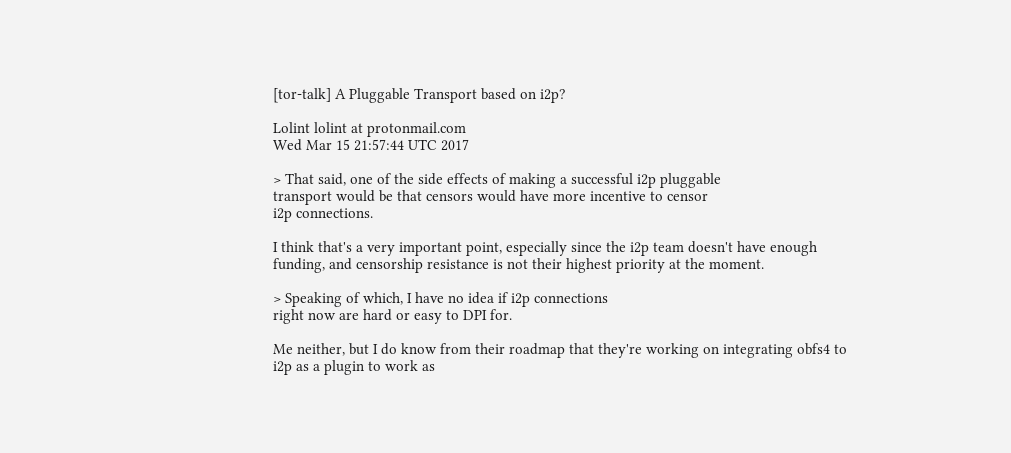[tor-talk] A Pluggable Transport based on i2p?

Lolint lolint at protonmail.com
Wed Mar 15 21:57:44 UTC 2017

> That said, one of the side effects of making a successful i2p pluggable
transport would be that censors would have more incentive to censor
i2p connections.

I think that's a very important point, especially since the i2p team doesn't have enough
funding, and censorship resistance is not their highest priority at the moment.

> Speaking of which, I have no idea if i2p connections
right now are hard or easy to DPI for.

Me neither, but I do know from their roadmap that they're working on integrating obfs4 to
i2p as a plugin to work as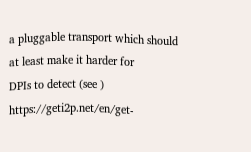a pluggable transport which should at least make it harder for
DPIs to detect (see ) https://geti2p.net/en/get-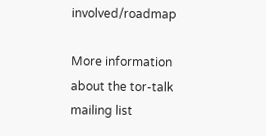involved/roadmap

More information about the tor-talk mailing list